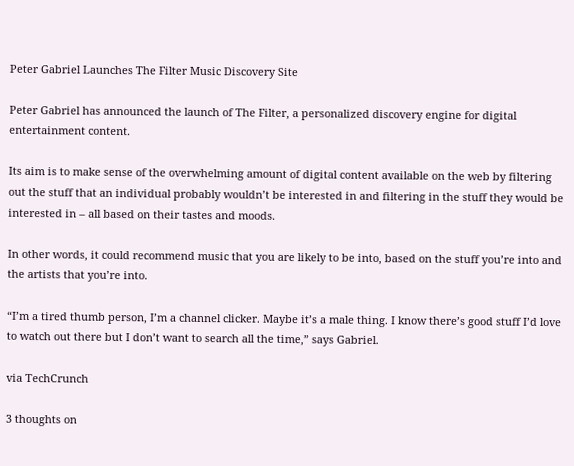Peter Gabriel Launches The Filter Music Discovery Site

Peter Gabriel has announced the launch of The Filter, a personalized discovery engine for digital entertainment content.

Its aim is to make sense of the overwhelming amount of digital content available on the web by filtering out the stuff that an individual probably wouldn’t be interested in and filtering in the stuff they would be interested in – all based on their tastes and moods.

In other words, it could recommend music that you are likely to be into, based on the stuff you’re into and the artists that you’re into.

“I’m a tired thumb person, I’m a channel clicker. Maybe it’s a male thing. I know there’s good stuff I’d love to watch out there but I don’t want to search all the time,” says Gabriel.

via TechCrunch

3 thoughts on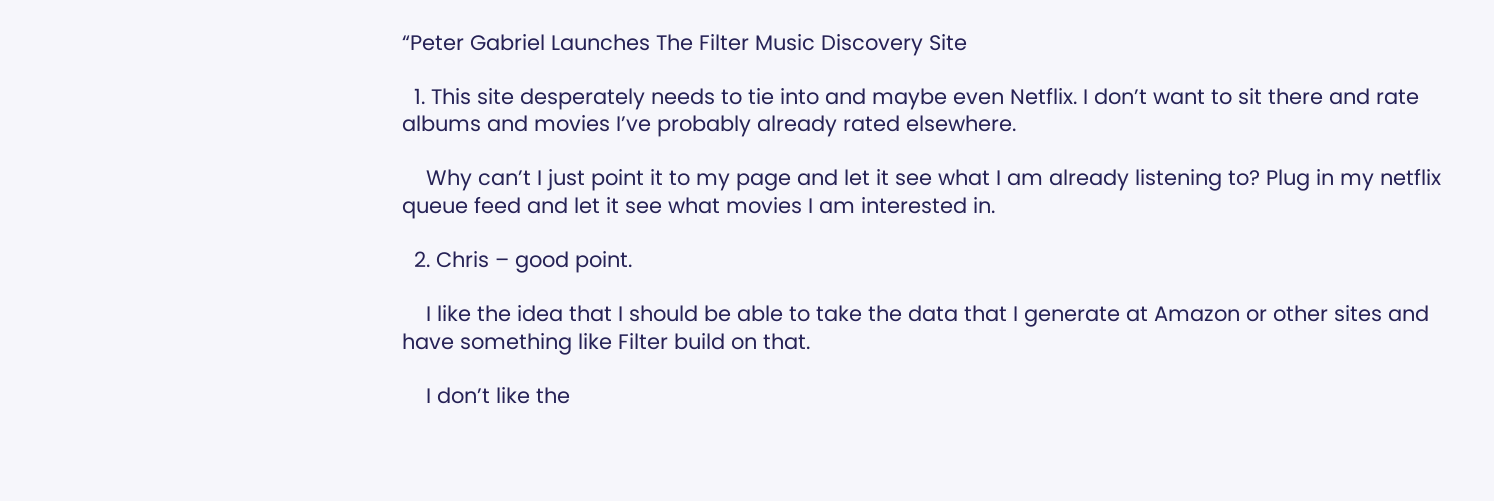“Peter Gabriel Launches The Filter Music Discovery Site

  1. This site desperately needs to tie into and maybe even Netflix. I don’t want to sit there and rate albums and movies I’ve probably already rated elsewhere.

    Why can’t I just point it to my page and let it see what I am already listening to? Plug in my netflix queue feed and let it see what movies I am interested in.

  2. Chris – good point.

    I like the idea that I should be able to take the data that I generate at Amazon or other sites and have something like Filter build on that.

    I don’t like the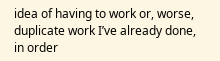idea of having to work or, worse, duplicate work I’ve already done, in order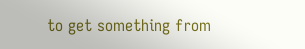to get something from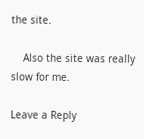the site.

    Also the site was really slow for me.

Leave a Reply